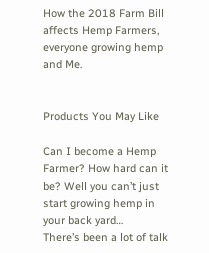How the 2018 Farm Bill affects Hemp Farmers, everyone growing hemp and Me.


Products You May Like

Can I become a Hemp Farmer? How hard can it be? Well you can’t just start growing hemp in your back yard…
There’s been a lot of talk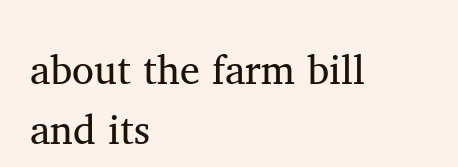about the farm bill and its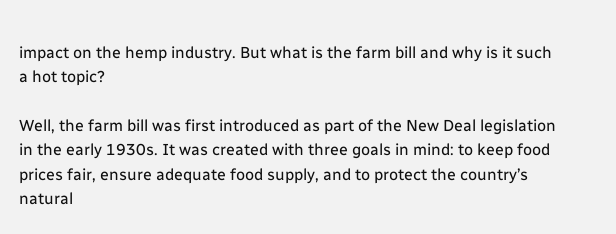impact on the hemp industry. But what is the farm bill and why is it such a hot topic?

Well, the farm bill was first introduced as part of the New Deal legislation in the early 1930s. It was created with three goals in mind: to keep food prices fair, ensure adequate food supply, and to protect the country’s natural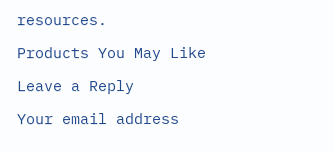resources.

Products You May Like

Leave a Reply

Your email address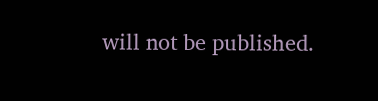will not be published.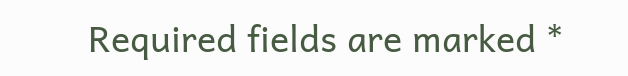Required fields are marked *